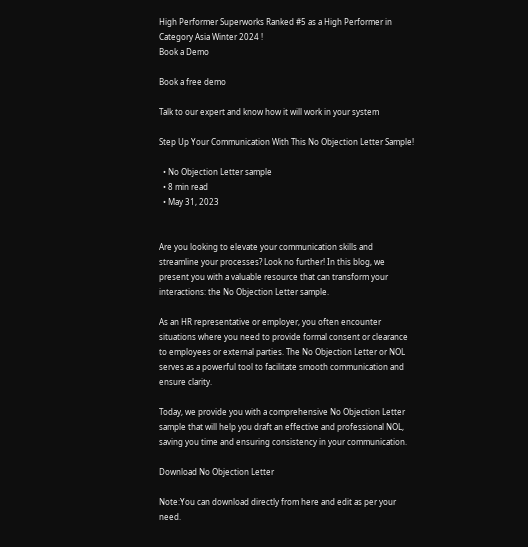High Performer Superworks Ranked #5 as a High Performer in Category Asia Winter 2024 !
Book a Demo

Book a free demo

Talk to our expert and know how it will work in your system

Step Up Your Communication With This No Objection Letter Sample!

  • No Objection Letter sample
  • 8 min read
  • May 31, 2023


Are you looking to elevate your communication skills and streamline your processes? Look no further! In this blog, we present you with a valuable resource that can transform your interactions: the No Objection Letter sample.

As an HR representative or employer, you often encounter situations where you need to provide formal consent or clearance to employees or external parties. The No Objection Letter or NOL serves as a powerful tool to facilitate smooth communication and ensure clarity.

Today, we provide you with a comprehensive No Objection Letter sample that will help you draft an effective and professional NOL, saving you time and ensuring consistency in your communication.

Download No Objection Letter

Note:You can download directly from here and edit as per your need.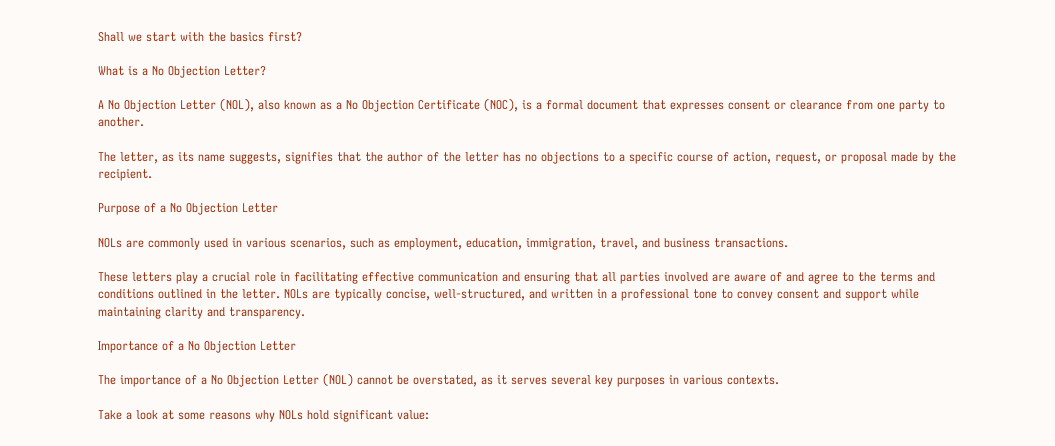Shall we start with the basics first?

What is a No Objection Letter?

A No Objection Letter (NOL), also known as a No Objection Certificate (NOC), is a formal document that expresses consent or clearance from one party to another.

The letter, as its name suggests, signifies that the author of the letter has no objections to a specific course of action, request, or proposal made by the recipient.

Purpose of a No Objection Letter

NOLs are commonly used in various scenarios, such as employment, education, immigration, travel, and business transactions.

These letters play a crucial role in facilitating effective communication and ensuring that all parties involved are aware of and agree to the terms and conditions outlined in the letter. NOLs are typically concise, well-structured, and written in a professional tone to convey consent and support while maintaining clarity and transparency.

Importance of a No Objection Letter

The importance of a No Objection Letter (NOL) cannot be overstated, as it serves several key purposes in various contexts.

Take a look at some reasons why NOLs hold significant value: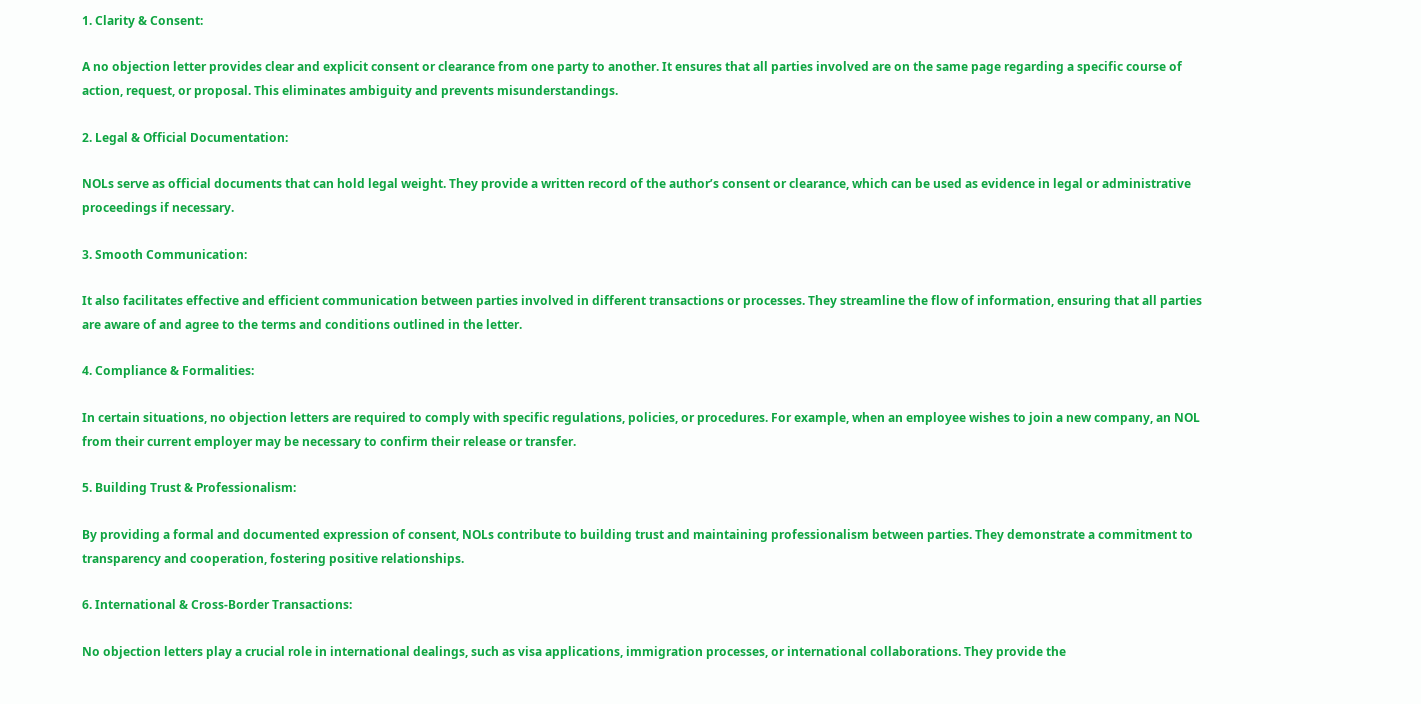1. Clarity & Consent:

A no objection letter provides clear and explicit consent or clearance from one party to another. It ensures that all parties involved are on the same page regarding a specific course of action, request, or proposal. This eliminates ambiguity and prevents misunderstandings.

2. Legal & Official Documentation:

NOLs serve as official documents that can hold legal weight. They provide a written record of the author’s consent or clearance, which can be used as evidence in legal or administrative proceedings if necessary.

3. Smooth Communication:

It also facilitates effective and efficient communication between parties involved in different transactions or processes. They streamline the flow of information, ensuring that all parties are aware of and agree to the terms and conditions outlined in the letter.

4. Compliance & Formalities:

In certain situations, no objection letters are required to comply with specific regulations, policies, or procedures. For example, when an employee wishes to join a new company, an NOL from their current employer may be necessary to confirm their release or transfer.

5. Building Trust & Professionalism:

By providing a formal and documented expression of consent, NOLs contribute to building trust and maintaining professionalism between parties. They demonstrate a commitment to transparency and cooperation, fostering positive relationships.

6. International & Cross-Border Transactions:

No objection letters play a crucial role in international dealings, such as visa applications, immigration processes, or international collaborations. They provide the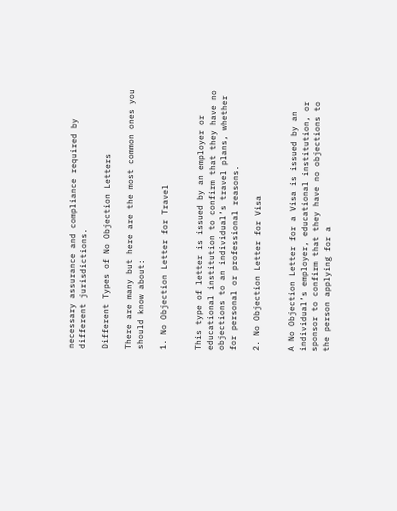necessary assurance and compliance required by different jurisdictions.

Different Types of No Objection Letters

There are many but here are the most common ones you should know about:

1. No Objection Letter for Travel


This type of letter is issued by an employer or educational institution to confirm that they have no objections to an individual’s travel plans, whether for personal or professional reasons.

2. No Objection Letter for Visa


A No Objection Letter for a Visa is issued by an individual’s employer, educational institution, or sponsor to confirm that they have no objections to the person applying for a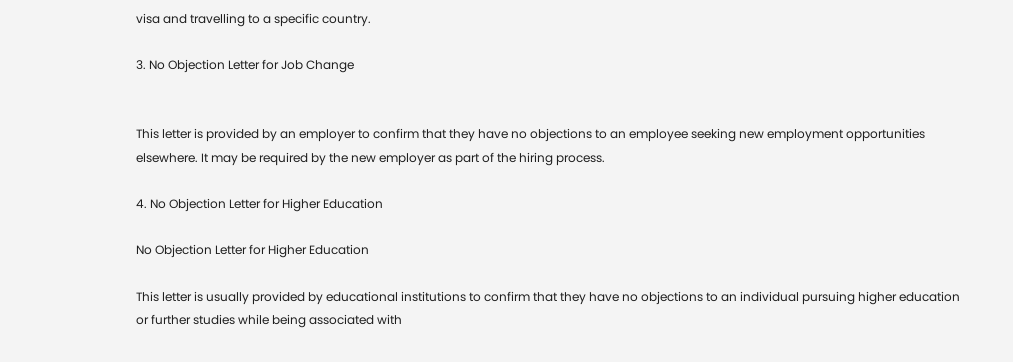visa and travelling to a specific country.

3. No Objection Letter for Job Change


This letter is provided by an employer to confirm that they have no objections to an employee seeking new employment opportunities elsewhere. It may be required by the new employer as part of the hiring process.

4. No Objection Letter for Higher Education

No Objection Letter for Higher Education

This letter is usually provided by educational institutions to confirm that they have no objections to an individual pursuing higher education or further studies while being associated with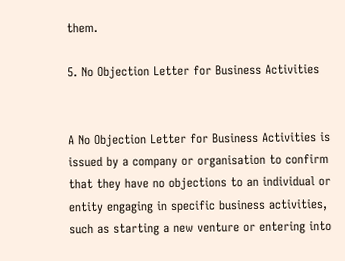them.

5. No Objection Letter for Business Activities


A No Objection Letter for Business Activities is issued by a company or organisation to confirm that they have no objections to an individual or entity engaging in specific business activities, such as starting a new venture or entering into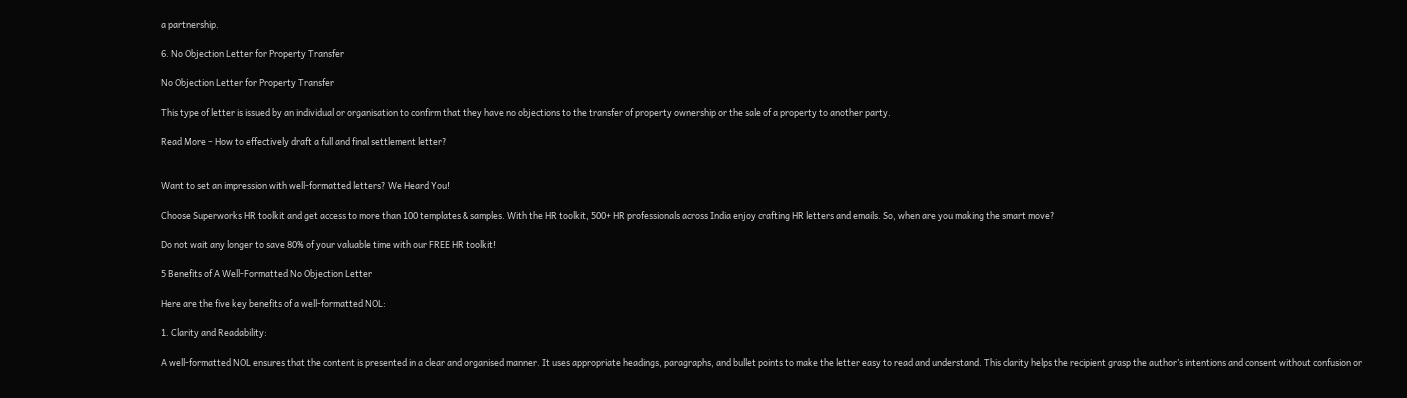a partnership.

6. No Objection Letter for Property Transfer

No Objection Letter for Property Transfer

This type of letter is issued by an individual or organisation to confirm that they have no objections to the transfer of property ownership or the sale of a property to another party.

Read More – How to effectively draft a full and final settlement letter?


Want to set an impression with well-formatted letters? We Heard You!

Choose Superworks HR toolkit and get access to more than 100 templates & samples. With the HR toolkit, 500+ HR professionals across India enjoy crafting HR letters and emails. So, when are you making the smart move?

Do not wait any longer to save 80% of your valuable time with our FREE HR toolkit!

5 Benefits of A Well-Formatted No Objection Letter

Here are the five key benefits of a well-formatted NOL:

1. Clarity and Readability:

A well-formatted NOL ensures that the content is presented in a clear and organised manner. It uses appropriate headings, paragraphs, and bullet points to make the letter easy to read and understand. This clarity helps the recipient grasp the author’s intentions and consent without confusion or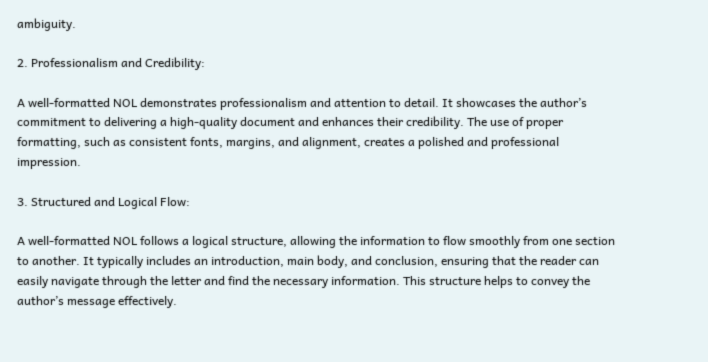ambiguity.

2. Professionalism and Credibility:

A well-formatted NOL demonstrates professionalism and attention to detail. It showcases the author’s commitment to delivering a high-quality document and enhances their credibility. The use of proper formatting, such as consistent fonts, margins, and alignment, creates a polished and professional impression.

3. Structured and Logical Flow:

A well-formatted NOL follows a logical structure, allowing the information to flow smoothly from one section to another. It typically includes an introduction, main body, and conclusion, ensuring that the reader can easily navigate through the letter and find the necessary information. This structure helps to convey the author’s message effectively.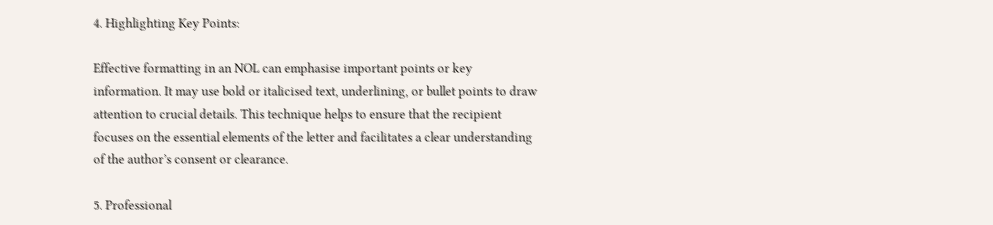4. Highlighting Key Points:

Effective formatting in an NOL can emphasise important points or key information. It may use bold or italicised text, underlining, or bullet points to draw attention to crucial details. This technique helps to ensure that the recipient focuses on the essential elements of the letter and facilitates a clear understanding of the author’s consent or clearance.

5. Professional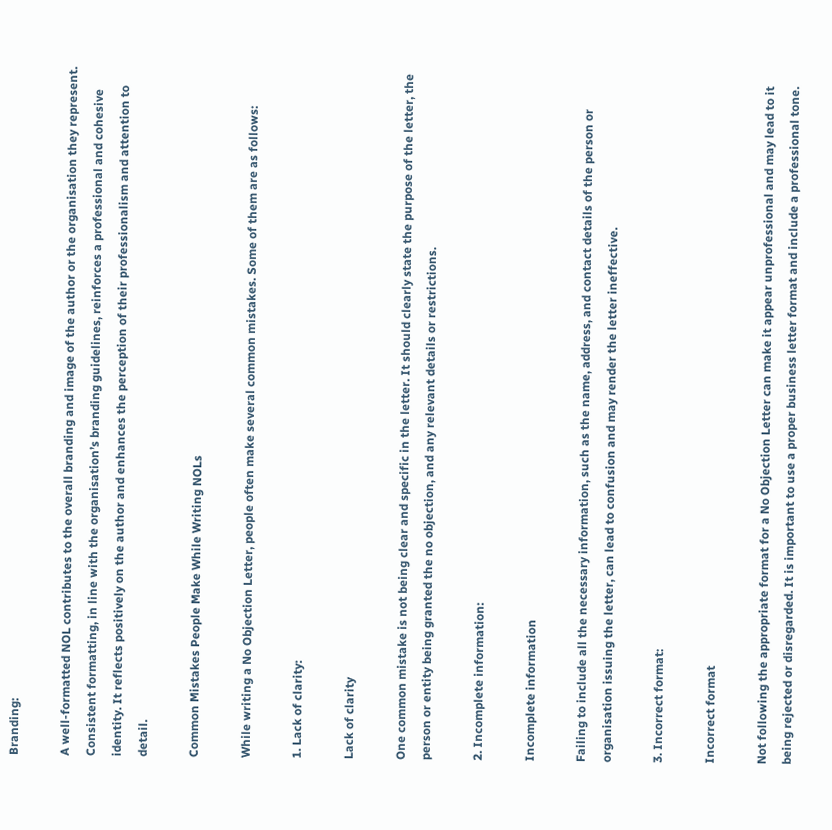Branding:

A well-formatted NOL contributes to the overall branding and image of the author or the organisation they represent. Consistent formatting, in line with the organisation’s branding guidelines, reinforces a professional and cohesive identity. It reflects positively on the author and enhances the perception of their professionalism and attention to detail.

Common Mistakes People Make While Writing NOLs

While writing a No Objection Letter, people often make several common mistakes. Some of them are as follows:

1. Lack of clarity:

Lack of clarity

One common mistake is not being clear and specific in the letter. It should clearly state the purpose of the letter, the person or entity being granted the no objection, and any relevant details or restrictions.

2. Incomplete information:

Incomplete information

Failing to include all the necessary information, such as the name, address, and contact details of the person or organisation issuing the letter, can lead to confusion and may render the letter ineffective.

3. Incorrect format:

Incorrect format

Not following the appropriate format for a No Objection Letter can make it appear unprofessional and may lead to it being rejected or disregarded. It is important to use a proper business letter format and include a professional tone.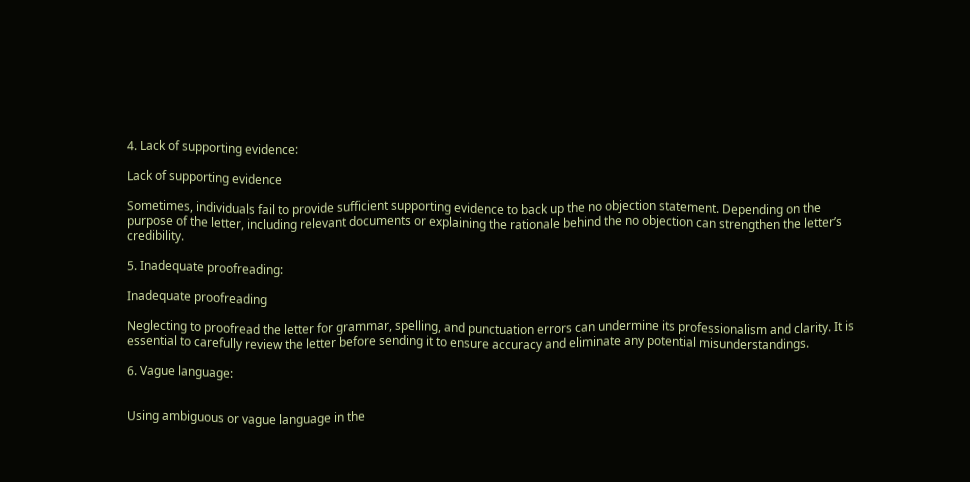4. Lack of supporting evidence:

Lack of supporting evidence

Sometimes, individuals fail to provide sufficient supporting evidence to back up the no objection statement. Depending on the purpose of the letter, including relevant documents or explaining the rationale behind the no objection can strengthen the letter’s credibility.

5. Inadequate proofreading:

Inadequate proofreading

Neglecting to proofread the letter for grammar, spelling, and punctuation errors can undermine its professionalism and clarity. It is essential to carefully review the letter before sending it to ensure accuracy and eliminate any potential misunderstandings.

6. Vague language:


Using ambiguous or vague language in the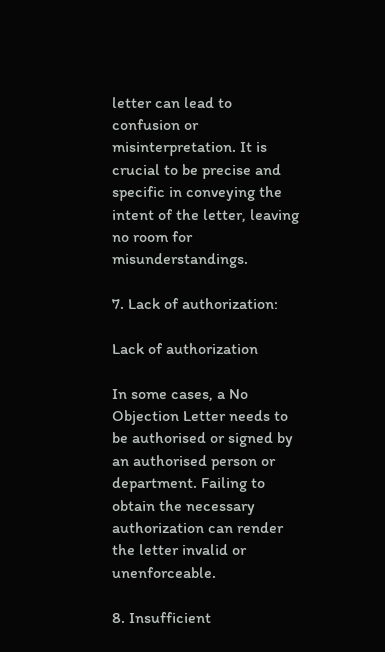letter can lead to confusion or misinterpretation. It is crucial to be precise and specific in conveying the intent of the letter, leaving no room for misunderstandings.

7. Lack of authorization:

Lack of authorization

In some cases, a No Objection Letter needs to be authorised or signed by an authorised person or department. Failing to obtain the necessary authorization can render the letter invalid or unenforceable.

8. Insufficient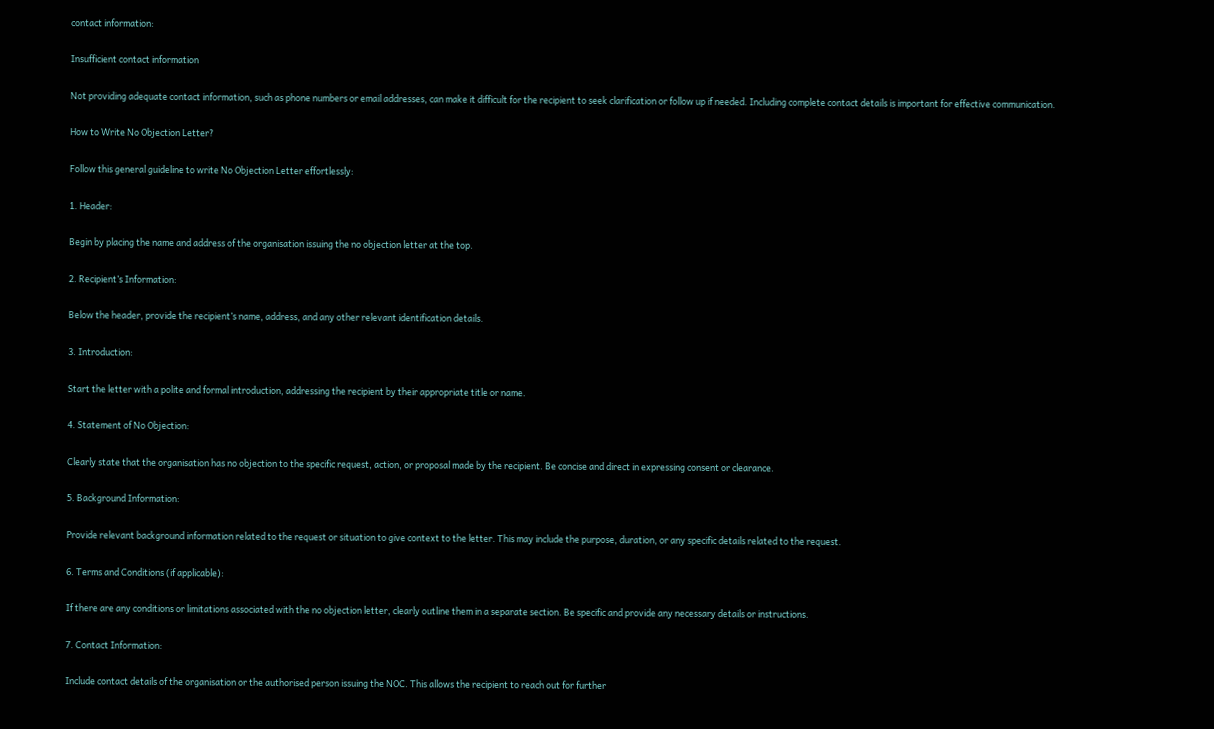contact information:

Insufficient contact information

Not providing adequate contact information, such as phone numbers or email addresses, can make it difficult for the recipient to seek clarification or follow up if needed. Including complete contact details is important for effective communication.

How to Write No Objection Letter?

Follow this general guideline to write No Objection Letter effortlessly:

1. Header:

Begin by placing the name and address of the organisation issuing the no objection letter at the top.

2. Recipient’s Information:

Below the header, provide the recipient’s name, address, and any other relevant identification details.

3. Introduction:

Start the letter with a polite and formal introduction, addressing the recipient by their appropriate title or name.

4. Statement of No Objection:

Clearly state that the organisation has no objection to the specific request, action, or proposal made by the recipient. Be concise and direct in expressing consent or clearance.

5. Background Information:

Provide relevant background information related to the request or situation to give context to the letter. This may include the purpose, duration, or any specific details related to the request.

6. Terms and Conditions (if applicable):

If there are any conditions or limitations associated with the no objection letter, clearly outline them in a separate section. Be specific and provide any necessary details or instructions.

7. Contact Information:

Include contact details of the organisation or the authorised person issuing the NOC. This allows the recipient to reach out for further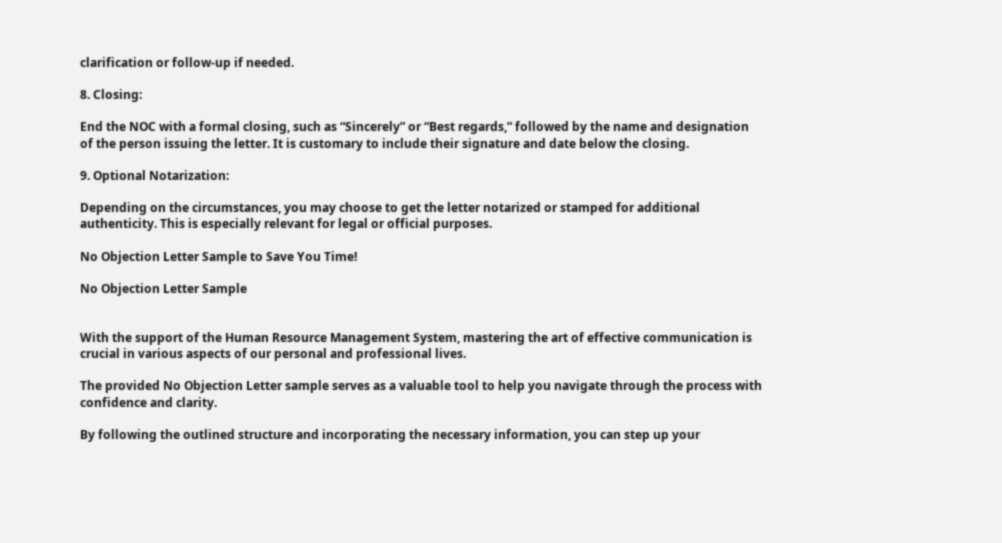clarification or follow-up if needed.

8. Closing:

End the NOC with a formal closing, such as “Sincerely” or “Best regards,” followed by the name and designation of the person issuing the letter. It is customary to include their signature and date below the closing.

9. Optional Notarization:

Depending on the circumstances, you may choose to get the letter notarized or stamped for additional authenticity. This is especially relevant for legal or official purposes.

No Objection Letter Sample to Save You Time!

No Objection Letter Sample


With the support of the Human Resource Management System, mastering the art of effective communication is crucial in various aspects of our personal and professional lives.

The provided No Objection Letter sample serves as a valuable tool to help you navigate through the process with confidence and clarity.

By following the outlined structure and incorporating the necessary information, you can step up your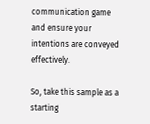communication game and ensure your intentions are conveyed effectively.

So, take this sample as a starting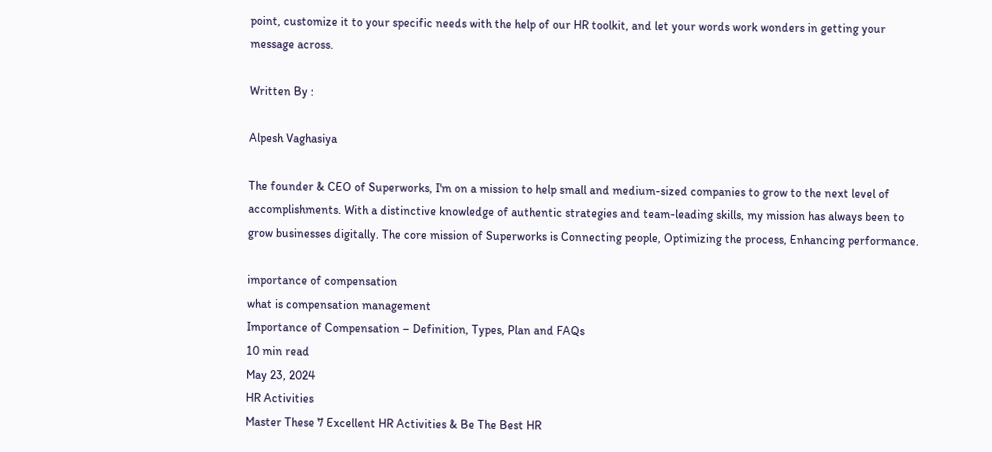point, customize it to your specific needs with the help of our HR toolkit, and let your words work wonders in getting your message across.

Written By :

Alpesh Vaghasiya

The founder & CEO of Superworks, I'm on a mission to help small and medium-sized companies to grow to the next level of accomplishments. With a distinctive knowledge of authentic strategies and team-leading skills, my mission has always been to grow businesses digitally. The core mission of Superworks is Connecting people, Optimizing the process, Enhancing performance.

importance of compensation
what is compensation management
Importance of Compensation – Definition, Types, Plan and FAQs
10 min read
May 23, 2024
HR Activities
Master These 7 Excellent HR Activities & Be The Best HR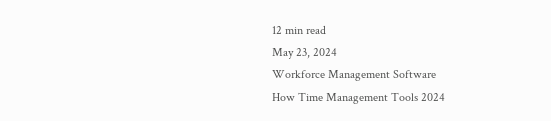12 min read
May 23, 2024
Workforce Management Software
How Time Management Tools 2024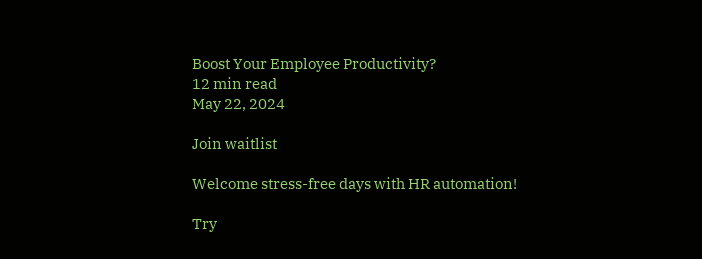Boost Your Employee Productivity?
12 min read
May 22, 2024

Join waitlist

Welcome stress-free days with HR automation!

Try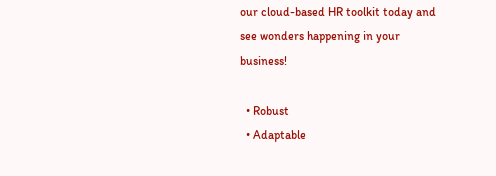our cloud-based HR toolkit today and see wonders happening in your business!

  • Robust
  • Adaptable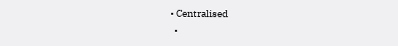• Centralised
  •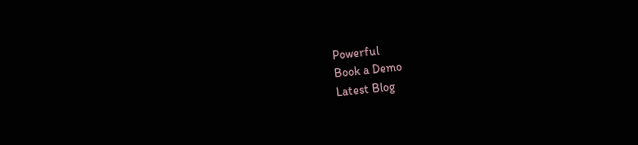Powerful
Book a Demo
Latest Blog